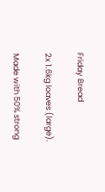Friday Bread

2x 1.6kg loaves (large).

Made with 50% strong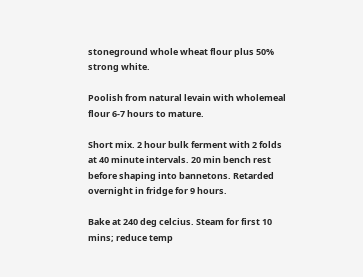stoneground whole wheat flour plus 50% strong white.

Poolish from natural levain with wholemeal flour 6-7 hours to mature.

Short mix. 2 hour bulk ferment with 2 folds at 40 minute intervals. 20 min bench rest before shaping into bannetons. Retarded overnight in fridge for 9 hours.

Bake at 240 deg celcius. Steam for first 10 mins; reduce temp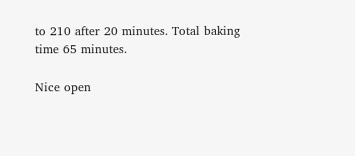to 210 after 20 minutes. Total baking time 65 minutes.

Nice open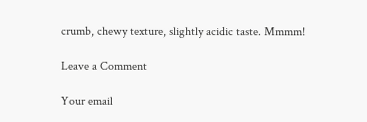crumb, chewy texture, slightly acidic taste. Mmmm!

Leave a Comment

Your email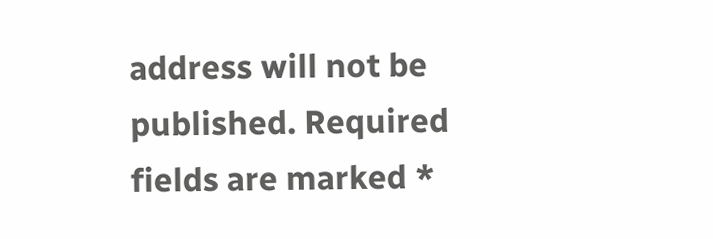address will not be published. Required fields are marked *